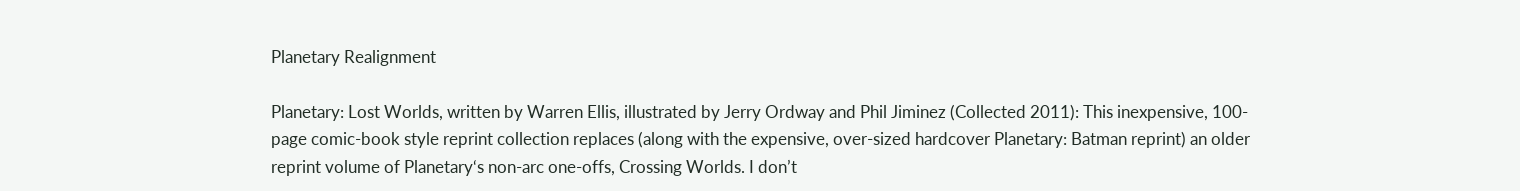Planetary Realignment

Planetary: Lost Worlds, written by Warren Ellis, illustrated by Jerry Ordway and Phil Jiminez (Collected 2011): This inexpensive, 100-page comic-book style reprint collection replaces (along with the expensive, over-sized hardcover Planetary: Batman reprint) an older reprint volume of Planetary‘s non-arc one-offs, Crossing Worlds. I don’t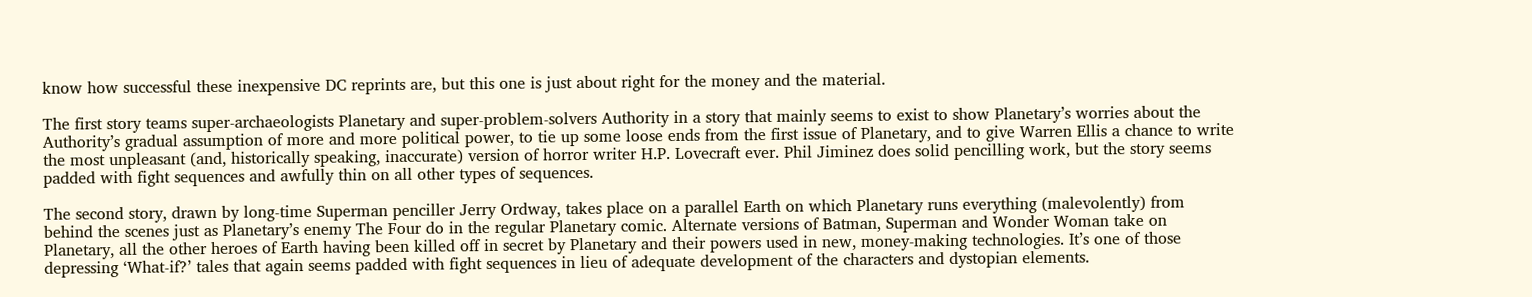know how successful these inexpensive DC reprints are, but this one is just about right for the money and the material.

The first story teams super-archaeologists Planetary and super-problem-solvers Authority in a story that mainly seems to exist to show Planetary’s worries about the Authority’s gradual assumption of more and more political power, to tie up some loose ends from the first issue of Planetary, and to give Warren Ellis a chance to write the most unpleasant (and, historically speaking, inaccurate) version of horror writer H.P. Lovecraft ever. Phil Jiminez does solid pencilling work, but the story seems padded with fight sequences and awfully thin on all other types of sequences.

The second story, drawn by long-time Superman penciller Jerry Ordway, takes place on a parallel Earth on which Planetary runs everything (malevolently) from behind the scenes just as Planetary’s enemy The Four do in the regular Planetary comic. Alternate versions of Batman, Superman and Wonder Woman take on Planetary, all the other heroes of Earth having been killed off in secret by Planetary and their powers used in new, money-making technologies. It’s one of those depressing ‘What-if?’ tales that again seems padded with fight sequences in lieu of adequate development of the characters and dystopian elements.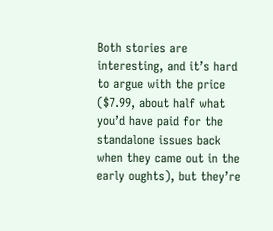Both stories are interesting, and it’s hard to argue with the price ($7.99, about half what you’d have paid for the standalone issues back when they came out in the early oughts), but they’re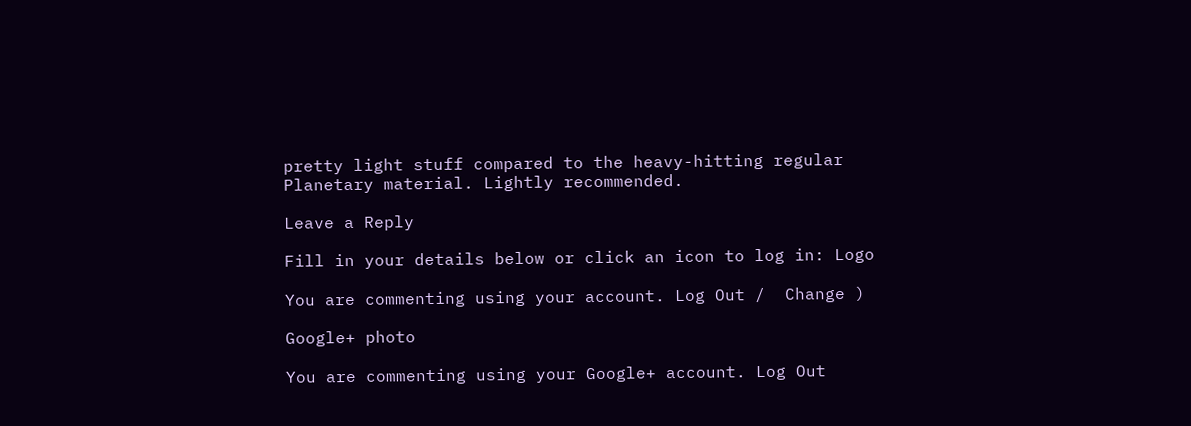pretty light stuff compared to the heavy-hitting regular Planetary material. Lightly recommended.

Leave a Reply

Fill in your details below or click an icon to log in: Logo

You are commenting using your account. Log Out /  Change )

Google+ photo

You are commenting using your Google+ account. Log Out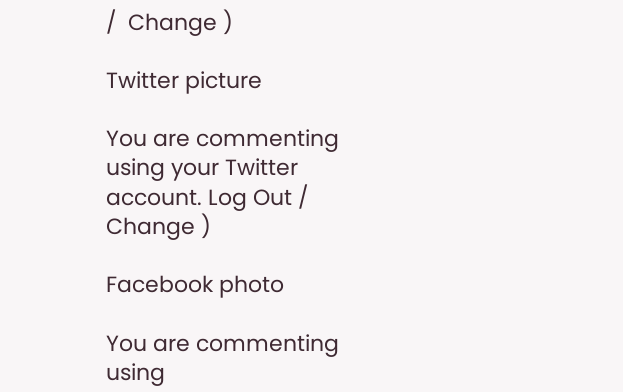/  Change )

Twitter picture

You are commenting using your Twitter account. Log Out /  Change )

Facebook photo

You are commenting using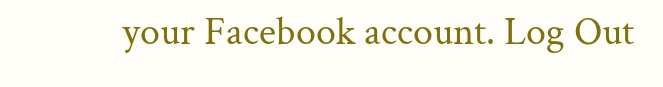your Facebook account. Log Out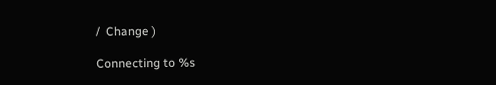/  Change )

Connecting to %s